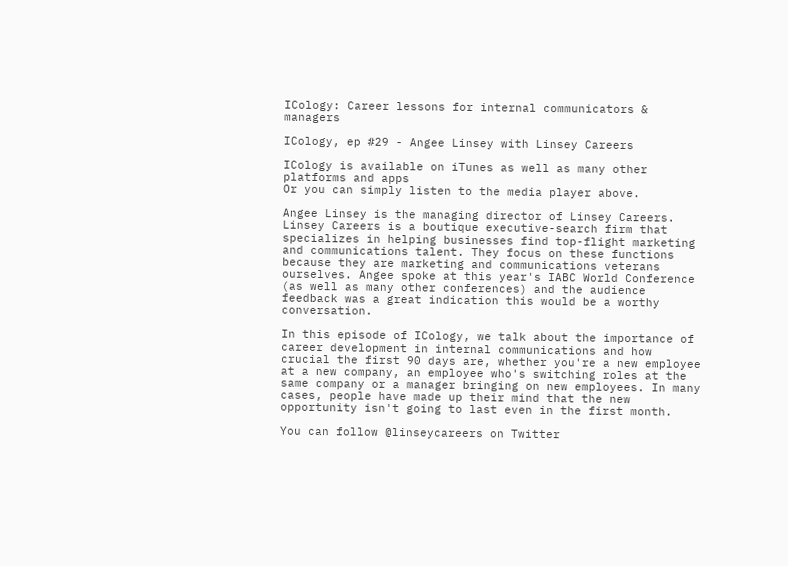ICology: Career lessons for internal communicators & managers

ICology, ep #29 - Angee Linsey with Linsey Careers

ICology is available on iTunes as well as many other platforms and apps
Or you can simply listen to the media player above.

Angee Linsey is the managing director of Linsey Careers. Linsey Careers is a boutique executive-search firm that specializes in helping businesses find top-flight marketing and communications talent. They focus on these functions because they are marketing and communications veterans ourselves. Angee spoke at this year's IABC World Conference (as well as many other conferences) and the audience feedback was a great indication this would be a worthy conversation.

In this episode of ICology, we talk about the importance of career development in internal communications and how crucial the first 90 days are, whether you're a new employee at a new company, an employee who's switching roles at the same company or a manager bringing on new employees. In many cases, people have made up their mind that the new opportunity isn't going to last even in the first month.

You can follow @linseycareers on Twitter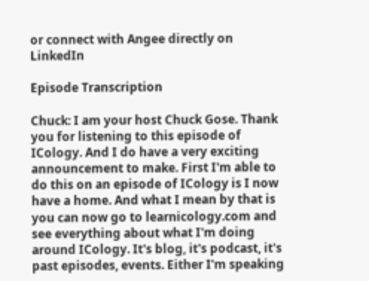or connect with Angee directly on LinkedIn

Episode Transcription

Chuck: I am your host Chuck Gose. Thank you for listening to this episode of ICology. And I do have a very exciting announcement to make. First I'm able to do this on an episode of ICology is I now have a home. And what I mean by that is you can now go to learnicology.com and see everything about what I'm doing around ICology. It's blog, it's podcast, it's past episodes, events. Either I'm speaking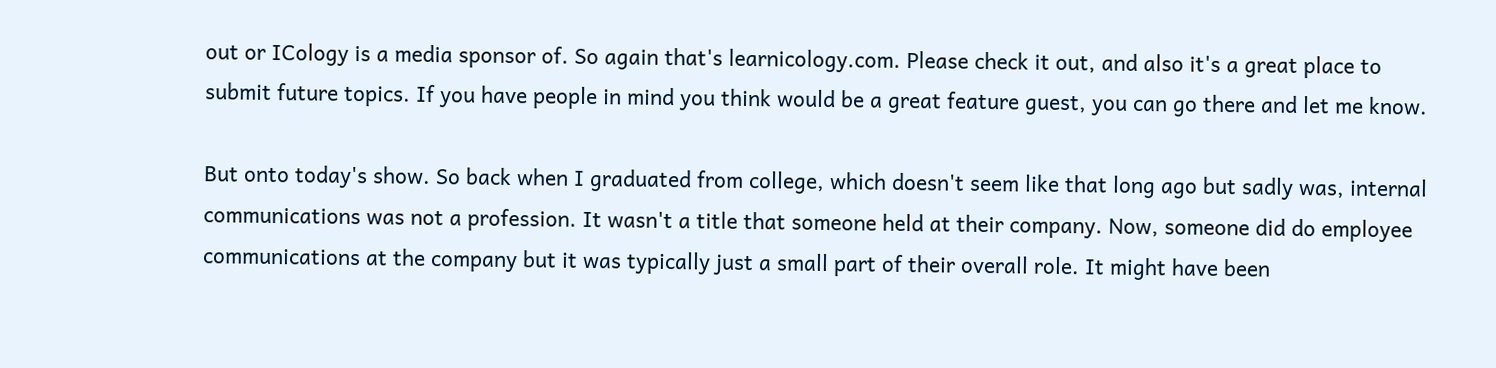out or ICology is a media sponsor of. So again that's learnicology.com. Please check it out, and also it's a great place to submit future topics. If you have people in mind you think would be a great feature guest, you can go there and let me know.

But onto today's show. So back when I graduated from college, which doesn't seem like that long ago but sadly was, internal communications was not a profession. It wasn't a title that someone held at their company. Now, someone did do employee communications at the company but it was typically just a small part of their overall role. It might have been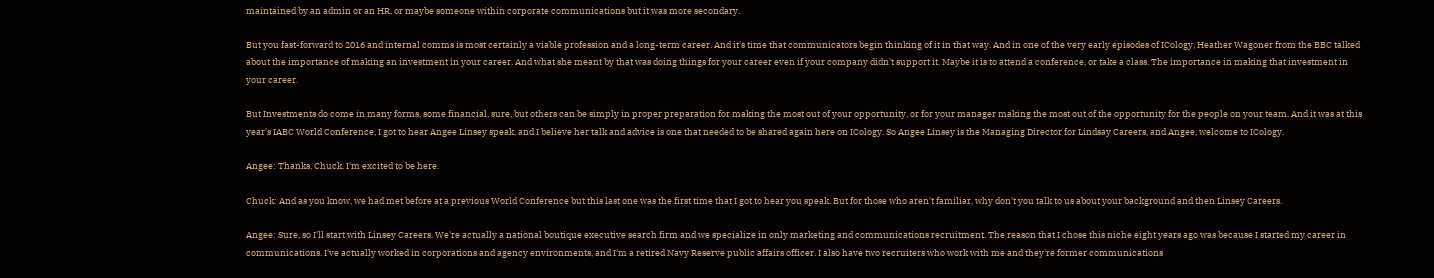maintained by an admin or an HR, or maybe someone within corporate communications but it was more secondary.

But you fast-forward to 2016 and internal comms is most certainly a viable profession and a long-term career. And it's time that communicators begin thinking of it in that way. And in one of the very early episodes of ICology, Heather Wagoner from the BBC talked about the importance of making an investment in your career. And what she meant by that was doing things for your career even if your company didn't support it. Maybe it is to attend a conference, or take a class. The importance in making that investment in your career.

But Investments do come in many forms, some financial, sure, but others can be simply in proper preparation for making the most out of your opportunity, or for your manager making the most out of the opportunity for the people on your team. And it was at this year's IABC World Conference, I got to hear Angee Linsey speak, and I believe her talk and advice is one that needed to be shared again here on ICology. So Angee Linsey is the Managing Director for Lindsay Careers, and Angee, welcome to ICology.

Angee: Thanks, Chuck. I'm excited to be here.

Chuck: And as you know, we had met before at a previous World Conference but this last one was the first time that I got to hear you speak. But for those who aren't familiar, why don't you talk to us about your background and then Linsey Careers.

Angee: Sure, so I'll start with Linsey Careers. We're actually a national boutique executive search firm and we specialize in only marketing and communications recruitment. The reason that I chose this niche eight years ago was because I started my career in communications. I've actually worked in corporations and agency environments, and I'm a retired Navy Reserve public affairs officer. I also have two recruiters who work with me and they're former communications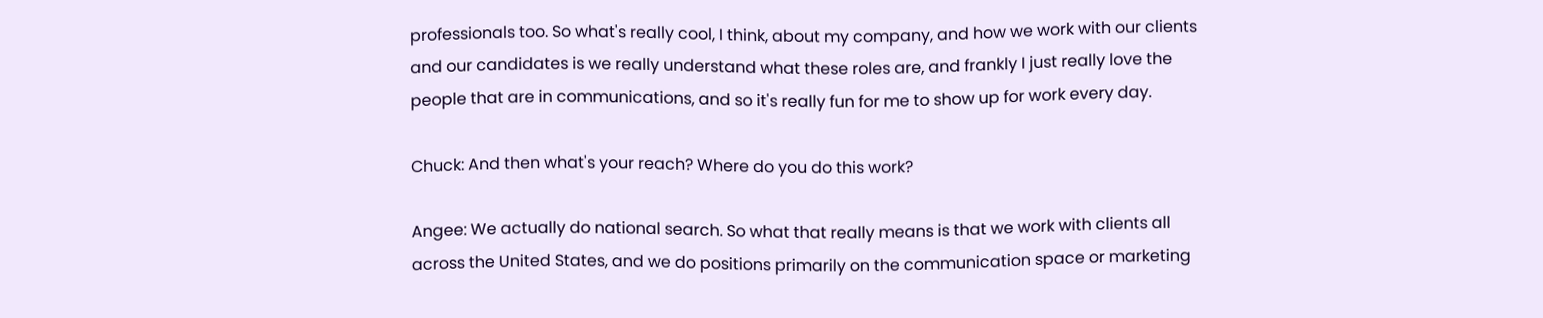professionals too. So what's really cool, I think, about my company, and how we work with our clients and our candidates is we really understand what these roles are, and frankly I just really love the people that are in communications, and so it's really fun for me to show up for work every day.

Chuck: And then what's your reach? Where do you do this work?

Angee: We actually do national search. So what that really means is that we work with clients all across the United States, and we do positions primarily on the communication space or marketing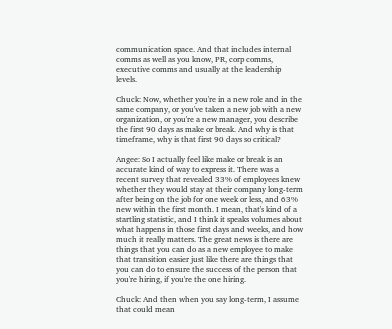communication space. And that includes internal comms as well as you know, PR, corp comms, executive comms and usually at the leadership levels.

Chuck: Now, whether you're in a new role and in the same company, or you've taken a new job with a new organization, or you're a new manager, you describe the first 90 days as make or break. And why is that timeframe, why is that first 90 days so critical?

Angee: So I actually feel like make or break is an accurate kind of way to express it. There was a recent survey that revealed 33% of employees knew whether they would stay at their company long-term after being on the job for one week or less, and 63% new within the first month. I mean, that's kind of a startling statistic, and I think it speaks volumes about what happens in those first days and weeks, and how much it really matters. The great news is there are things that you can do as a new employee to make that transition easier just like there are things that you can do to ensure the success of the person that you're hiring, if you're the one hiring.

Chuck: And then when you say long-term, I assume that could mean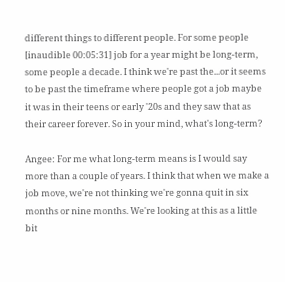different things to different people. For some people [inaudible 00:05:31] job for a year might be long-term, some people a decade. I think we're past the...or it seems to be past the timeframe where people got a job maybe it was in their teens or early '20s and they saw that as their career forever. So in your mind, what's long-term?

Angee: For me what long-term means is I would say more than a couple of years. I think that when we make a job move, we're not thinking we're gonna quit in six months or nine months. We're looking at this as a little bit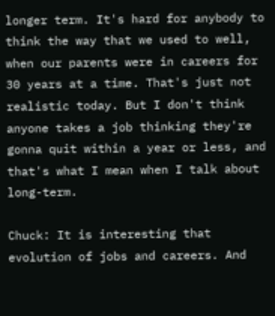longer term. It's hard for anybody to think the way that we used to well, when our parents were in careers for 30 years at a time. That's just not realistic today. But I don't think anyone takes a job thinking they're gonna quit within a year or less, and that's what I mean when I talk about long-term.

Chuck: It is interesting that evolution of jobs and careers. And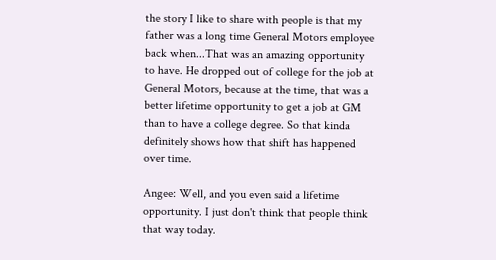the story I like to share with people is that my father was a long time General Motors employee back when...That was an amazing opportunity to have. He dropped out of college for the job at General Motors, because at the time, that was a better lifetime opportunity to get a job at GM than to have a college degree. So that kinda definitely shows how that shift has happened over time.

Angee: Well, and you even said a lifetime opportunity. I just don't think that people think that way today.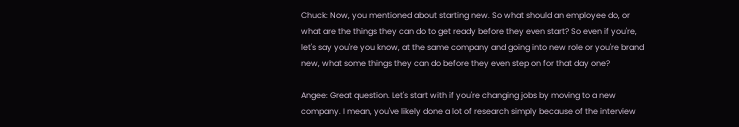Chuck: Now, you mentioned about starting new. So what should an employee do, or what are the things they can do to get ready before they even start? So even if you're, let's say you're you know, at the same company and going into new role or you're brand new, what some things they can do before they even step on for that day one?

Angee: Great question. Let's start with if you're changing jobs by moving to a new company. I mean, you've likely done a lot of research simply because of the interview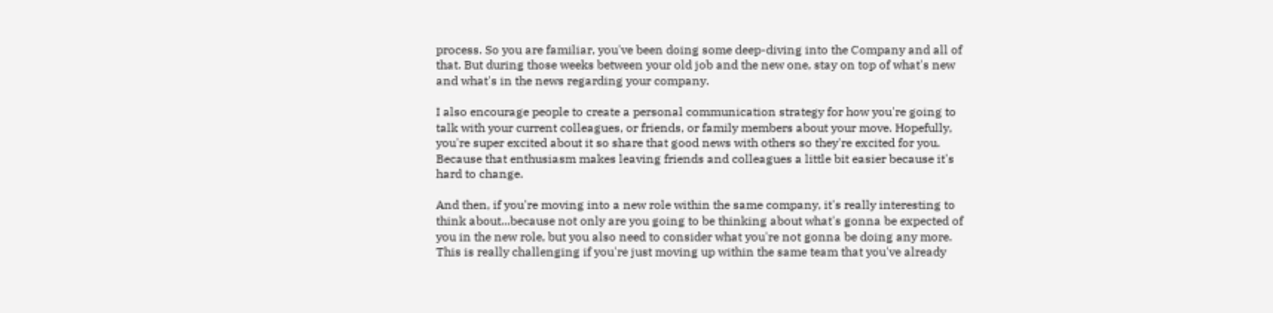process. So you are familiar, you've been doing some deep-diving into the Company and all of that. But during those weeks between your old job and the new one, stay on top of what's new and what's in the news regarding your company.

I also encourage people to create a personal communication strategy for how you're going to talk with your current colleagues, or friends, or family members about your move. Hopefully, you're super excited about it so share that good news with others so they're excited for you. Because that enthusiasm makes leaving friends and colleagues a little bit easier because it's hard to change.

And then, if you're moving into a new role within the same company, it's really interesting to think about...because not only are you going to be thinking about what's gonna be expected of you in the new role, but you also need to consider what you're not gonna be doing any more. This is really challenging if you're just moving up within the same team that you've already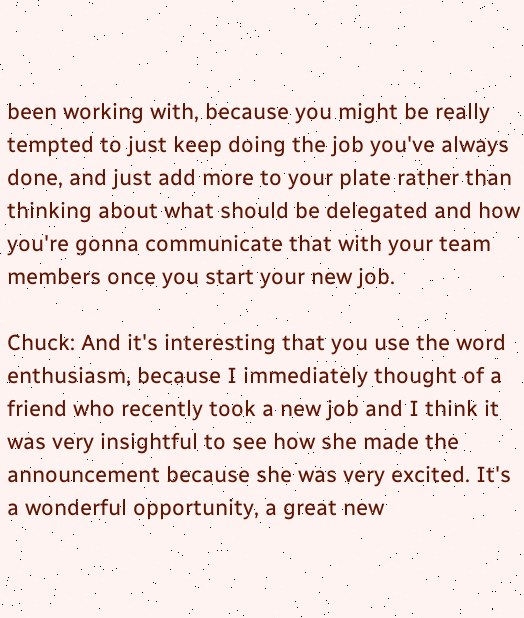been working with, because you might be really tempted to just keep doing the job you've always done, and just add more to your plate rather than thinking about what should be delegated and how you're gonna communicate that with your team members once you start your new job.

Chuck: And it's interesting that you use the word enthusiasm, because I immediately thought of a friend who recently took a new job and I think it was very insightful to see how she made the announcement because she was very excited. It's a wonderful opportunity, a great new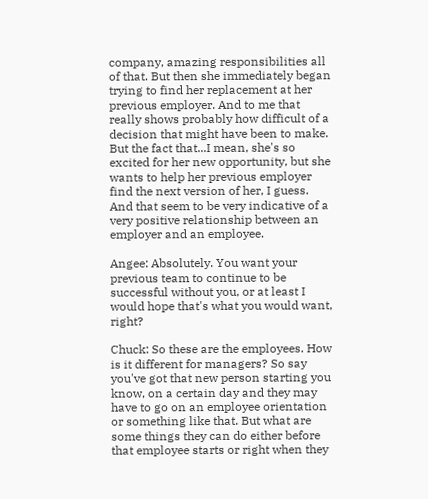company, amazing responsibilities all of that. But then she immediately began trying to find her replacement at her previous employer. And to me that really shows probably how difficult of a decision that might have been to make. But the fact that...I mean, she's so excited for her new opportunity, but she wants to help her previous employer find the next version of her, I guess. And that seem to be very indicative of a very positive relationship between an employer and an employee.

Angee: Absolutely. You want your previous team to continue to be successful without you, or at least I would hope that's what you would want, right?

Chuck: So these are the employees. How is it different for managers? So say you've got that new person starting you know, on a certain day and they may have to go on an employee orientation or something like that. But what are some things they can do either before that employee starts or right when they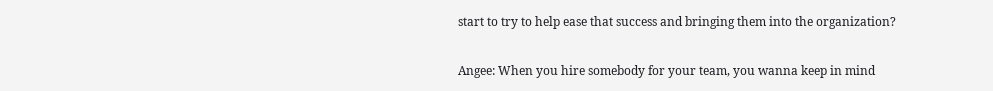start to try to help ease that success and bringing them into the organization?

Angee: When you hire somebody for your team, you wanna keep in mind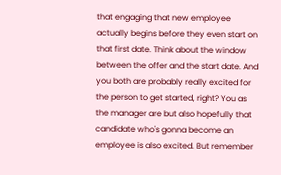that engaging that new employee actually begins before they even start on that first date. Think about the window between the offer and the start date. And you both are probably really excited for the person to get started, right? You as the manager are but also hopefully that candidate who's gonna become an employee is also excited. But remember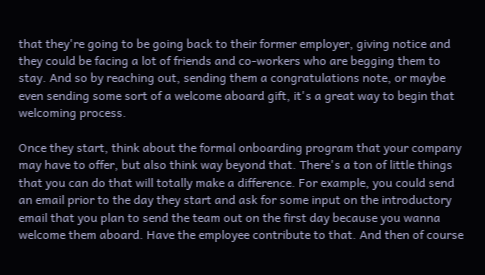that they're going to be going back to their former employer, giving notice and they could be facing a lot of friends and co-workers who are begging them to stay. And so by reaching out, sending them a congratulations note, or maybe even sending some sort of a welcome aboard gift, it's a great way to begin that welcoming process.

Once they start, think about the formal onboarding program that your company may have to offer, but also think way beyond that. There's a ton of little things that you can do that will totally make a difference. For example, you could send an email prior to the day they start and ask for some input on the introductory email that you plan to send the team out on the first day because you wanna welcome them aboard. Have the employee contribute to that. And then of course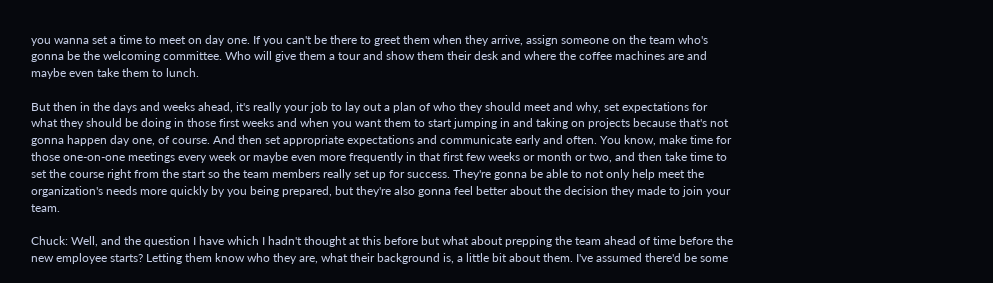you wanna set a time to meet on day one. If you can't be there to greet them when they arrive, assign someone on the team who's gonna be the welcoming committee. Who will give them a tour and show them their desk and where the coffee machines are and maybe even take them to lunch.

But then in the days and weeks ahead, it's really your job to lay out a plan of who they should meet and why, set expectations for what they should be doing in those first weeks and when you want them to start jumping in and taking on projects because that's not gonna happen day one, of course. And then set appropriate expectations and communicate early and often. You know, make time for those one-on-one meetings every week or maybe even more frequently in that first few weeks or month or two, and then take time to set the course right from the start so the team members really set up for success. They're gonna be able to not only help meet the organization's needs more quickly by you being prepared, but they're also gonna feel better about the decision they made to join your team.

Chuck: Well, and the question I have which I hadn't thought at this before but what about prepping the team ahead of time before the new employee starts? Letting them know who they are, what their background is, a little bit about them. I've assumed there'd be some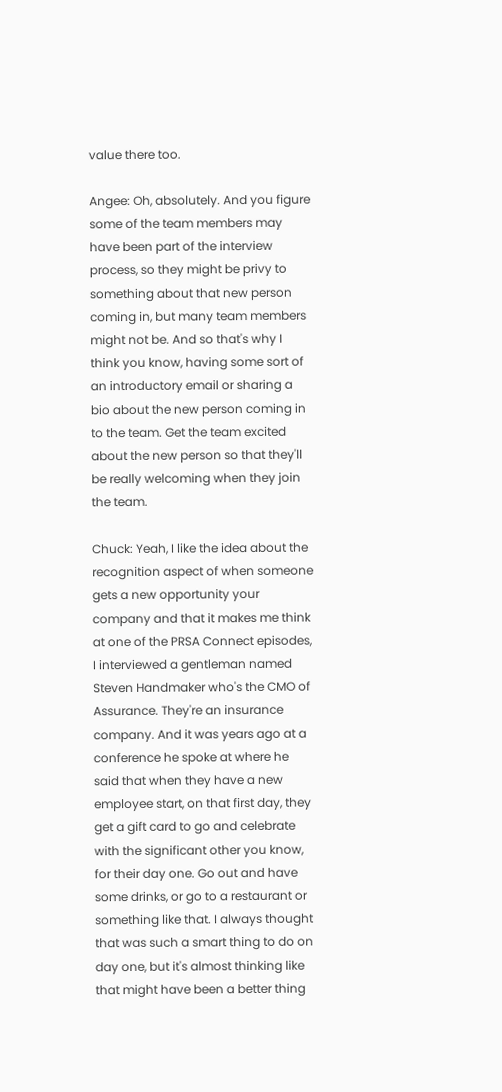value there too.

Angee: Oh, absolutely. And you figure some of the team members may have been part of the interview process, so they might be privy to something about that new person coming in, but many team members might not be. And so that's why I think you know, having some sort of an introductory email or sharing a bio about the new person coming in to the team. Get the team excited about the new person so that they'll be really welcoming when they join the team.

Chuck: Yeah, I like the idea about the recognition aspect of when someone gets a new opportunity your company and that it makes me think at one of the PRSA Connect episodes, I interviewed a gentleman named Steven Handmaker who's the CMO of Assurance. They're an insurance company. And it was years ago at a conference he spoke at where he said that when they have a new employee start, on that first day, they get a gift card to go and celebrate with the significant other you know, for their day one. Go out and have some drinks, or go to a restaurant or something like that. I always thought that was such a smart thing to do on day one, but it's almost thinking like that might have been a better thing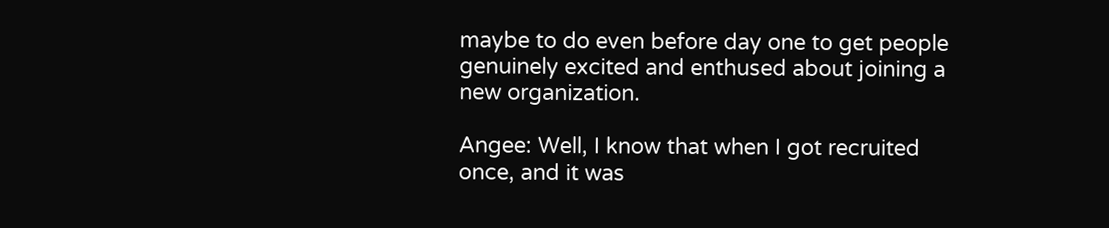maybe to do even before day one to get people genuinely excited and enthused about joining a new organization.

Angee: Well, I know that when I got recruited once, and it was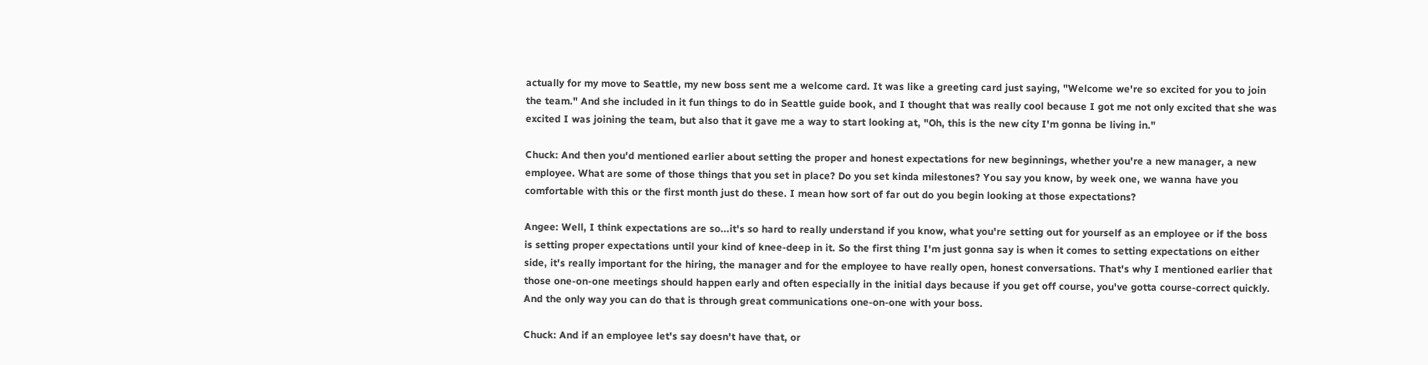actually for my move to Seattle, my new boss sent me a welcome card. It was like a greeting card just saying, "Welcome we're so excited for you to join the team." And she included in it fun things to do in Seattle guide book, and I thought that was really cool because I got me not only excited that she was excited I was joining the team, but also that it gave me a way to start looking at, "Oh, this is the new city I'm gonna be living in."

Chuck: And then you'd mentioned earlier about setting the proper and honest expectations for new beginnings, whether you're a new manager, a new employee. What are some of those things that you set in place? Do you set kinda milestones? You say you know, by week one, we wanna have you comfortable with this or the first month just do these. I mean how sort of far out do you begin looking at those expectations?

Angee: Well, I think expectations are so...it's so hard to really understand if you know, what you're setting out for yourself as an employee or if the boss is setting proper expectations until your kind of knee-deep in it. So the first thing I'm just gonna say is when it comes to setting expectations on either side, it's really important for the hiring, the manager and for the employee to have really open, honest conversations. That's why I mentioned earlier that those one-on-one meetings should happen early and often especially in the initial days because if you get off course, you've gotta course-correct quickly. And the only way you can do that is through great communications one-on-one with your boss.

Chuck: And if an employee let's say doesn't have that, or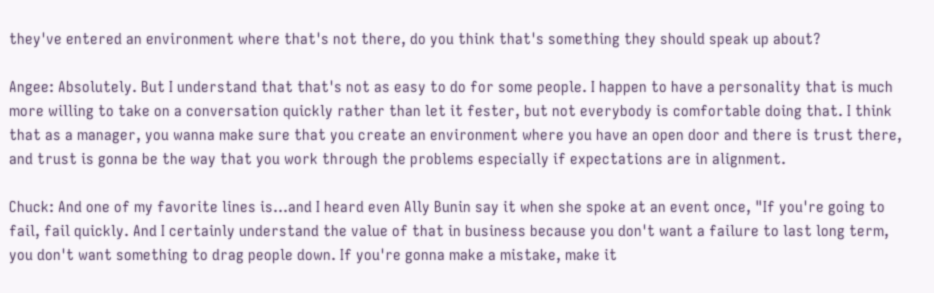they've entered an environment where that's not there, do you think that's something they should speak up about?

Angee: Absolutely. But I understand that that's not as easy to do for some people. I happen to have a personality that is much more willing to take on a conversation quickly rather than let it fester, but not everybody is comfortable doing that. I think that as a manager, you wanna make sure that you create an environment where you have an open door and there is trust there, and trust is gonna be the way that you work through the problems especially if expectations are in alignment.

Chuck: And one of my favorite lines is...and I heard even Ally Bunin say it when she spoke at an event once, "If you're going to fail, fail quickly. And I certainly understand the value of that in business because you don't want a failure to last long term, you don't want something to drag people down. If you're gonna make a mistake, make it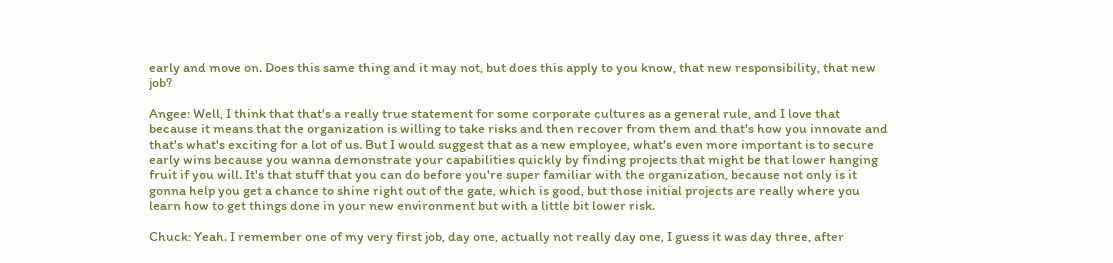early and move on. Does this same thing and it may not, but does this apply to you know, that new responsibility, that new job?

Angee: Well, I think that that's a really true statement for some corporate cultures as a general rule, and I love that because it means that the organization is willing to take risks and then recover from them and that's how you innovate and that's what's exciting for a lot of us. But I would suggest that as a new employee, what's even more important is to secure early wins because you wanna demonstrate your capabilities quickly by finding projects that might be that lower hanging fruit if you will. It's that stuff that you can do before you're super familiar with the organization, because not only is it gonna help you get a chance to shine right out of the gate, which is good, but those initial projects are really where you learn how to get things done in your new environment but with a little bit lower risk.

Chuck: Yeah. I remember one of my very first job, day one, actually not really day one, I guess it was day three, after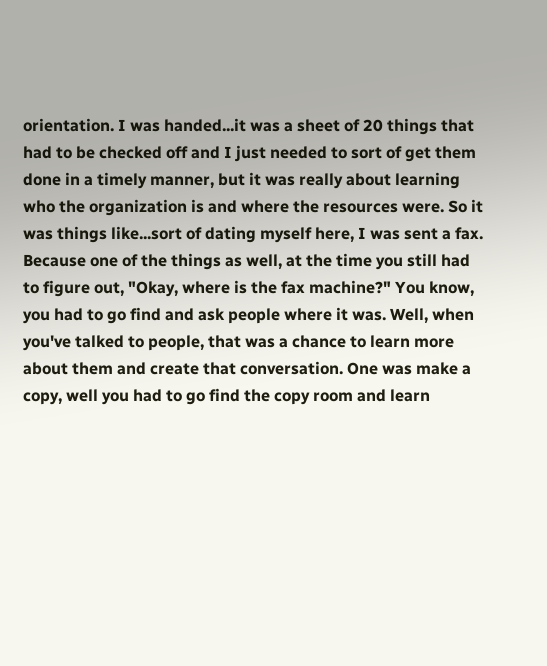orientation. I was handed...it was a sheet of 20 things that had to be checked off and I just needed to sort of get them done in a timely manner, but it was really about learning who the organization is and where the resources were. So it was things like...sort of dating myself here, I was sent a fax. Because one of the things as well, at the time you still had to figure out, "Okay, where is the fax machine?" You know, you had to go find and ask people where it was. Well, when you've talked to people, that was a chance to learn more about them and create that conversation. One was make a copy, well you had to go find the copy room and learn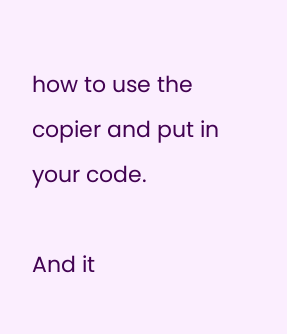how to use the copier and put in your code.

And it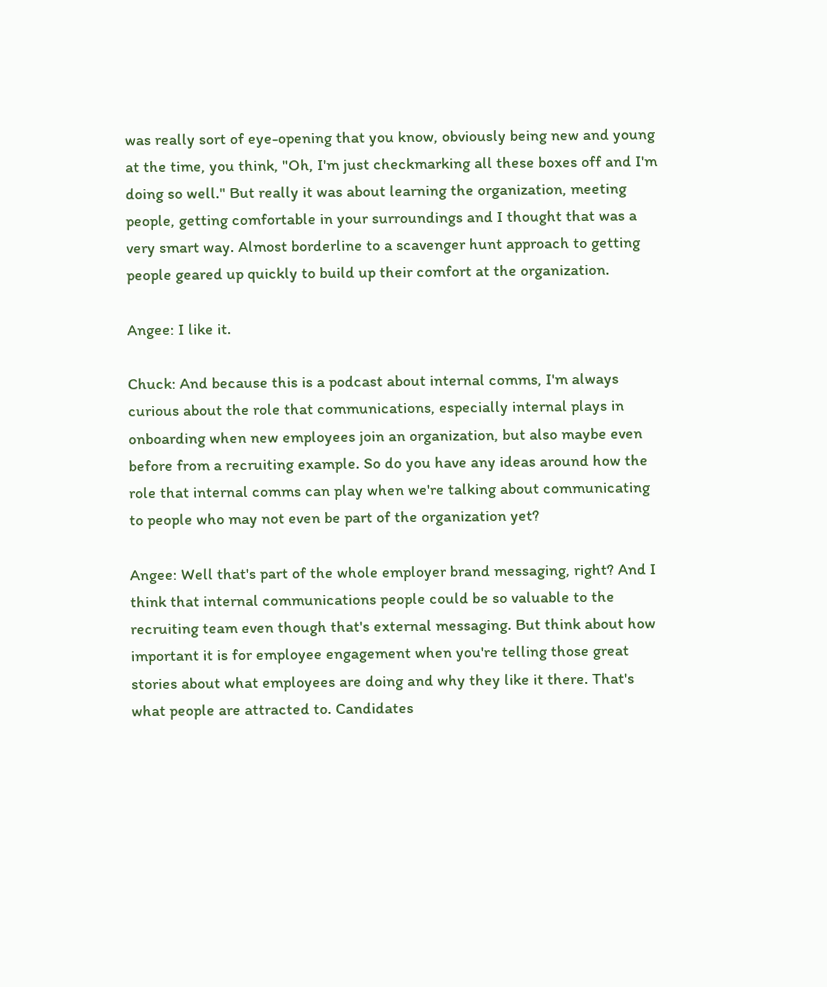was really sort of eye-opening that you know, obviously being new and young at the time, you think, "Oh, I'm just checkmarking all these boxes off and I'm doing so well." But really it was about learning the organization, meeting people, getting comfortable in your surroundings and I thought that was a very smart way. Almost borderline to a scavenger hunt approach to getting people geared up quickly to build up their comfort at the organization.

Angee: I like it.

Chuck: And because this is a podcast about internal comms, I'm always curious about the role that communications, especially internal plays in onboarding when new employees join an organization, but also maybe even before from a recruiting example. So do you have any ideas around how the role that internal comms can play when we're talking about communicating to people who may not even be part of the organization yet?

Angee: Well that's part of the whole employer brand messaging, right? And I think that internal communications people could be so valuable to the recruiting team even though that's external messaging. But think about how important it is for employee engagement when you're telling those great stories about what employees are doing and why they like it there. That's what people are attracted to. Candidates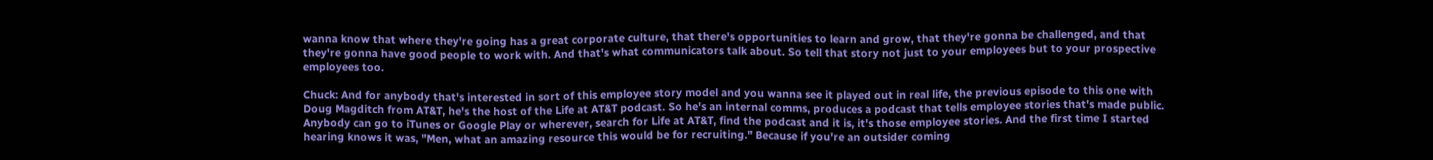wanna know that where they're going has a great corporate culture, that there's opportunities to learn and grow, that they're gonna be challenged, and that they're gonna have good people to work with. And that's what communicators talk about. So tell that story not just to your employees but to your prospective employees too.

Chuck: And for anybody that's interested in sort of this employee story model and you wanna see it played out in real life, the previous episode to this one with Doug Magditch from AT&T, he's the host of the Life at AT&T podcast. So he's an internal comms, produces a podcast that tells employee stories that's made public. Anybody can go to iTunes or Google Play or wherever, search for Life at AT&T, find the podcast and it is, it's those employee stories. And the first time I started hearing knows it was, "Men, what an amazing resource this would be for recruiting." Because if you're an outsider coming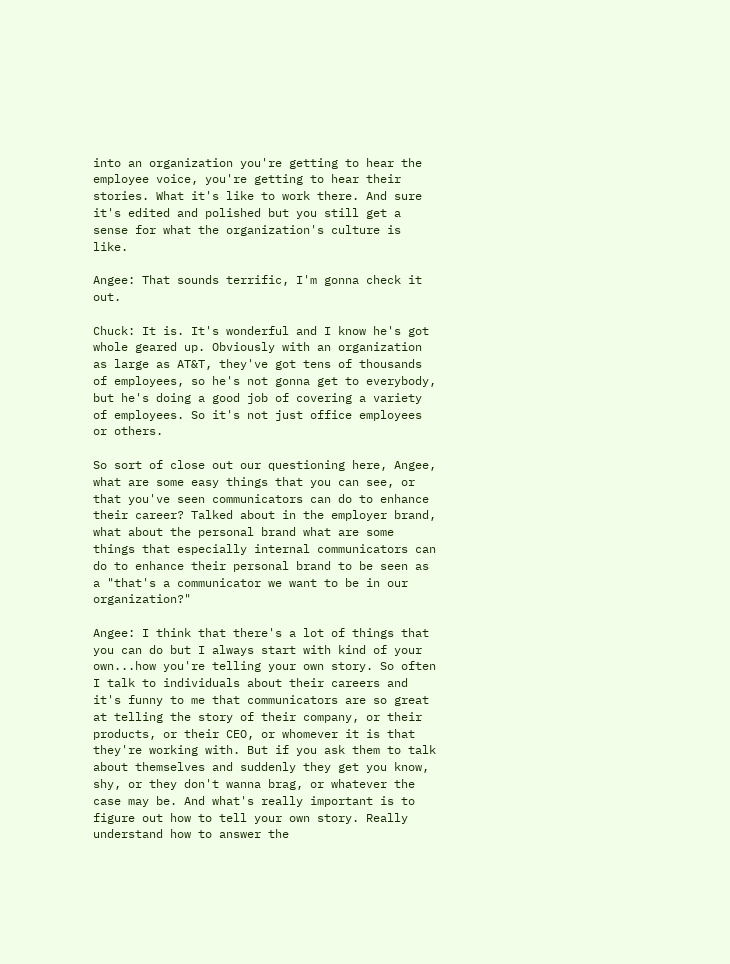into an organization you're getting to hear the employee voice, you're getting to hear their stories. What it's like to work there. And sure it's edited and polished but you still get a sense for what the organization's culture is like.

Angee: That sounds terrific, I'm gonna check it out.

Chuck: It is. It's wonderful and I know he's got whole geared up. Obviously with an organization as large as AT&T, they've got tens of thousands of employees, so he's not gonna get to everybody, but he's doing a good job of covering a variety of employees. So it's not just office employees or others.

So sort of close out our questioning here, Angee, what are some easy things that you can see, or that you've seen communicators can do to enhance their career? Talked about in the employer brand, what about the personal brand what are some things that especially internal communicators can do to enhance their personal brand to be seen as a "that's a communicator we want to be in our organization?"

Angee: I think that there's a lot of things that you can do but I always start with kind of your own...how you're telling your own story. So often I talk to individuals about their careers and it's funny to me that communicators are so great at telling the story of their company, or their products, or their CEO, or whomever it is that they're working with. But if you ask them to talk about themselves and suddenly they get you know, shy, or they don't wanna brag, or whatever the case may be. And what's really important is to figure out how to tell your own story. Really understand how to answer the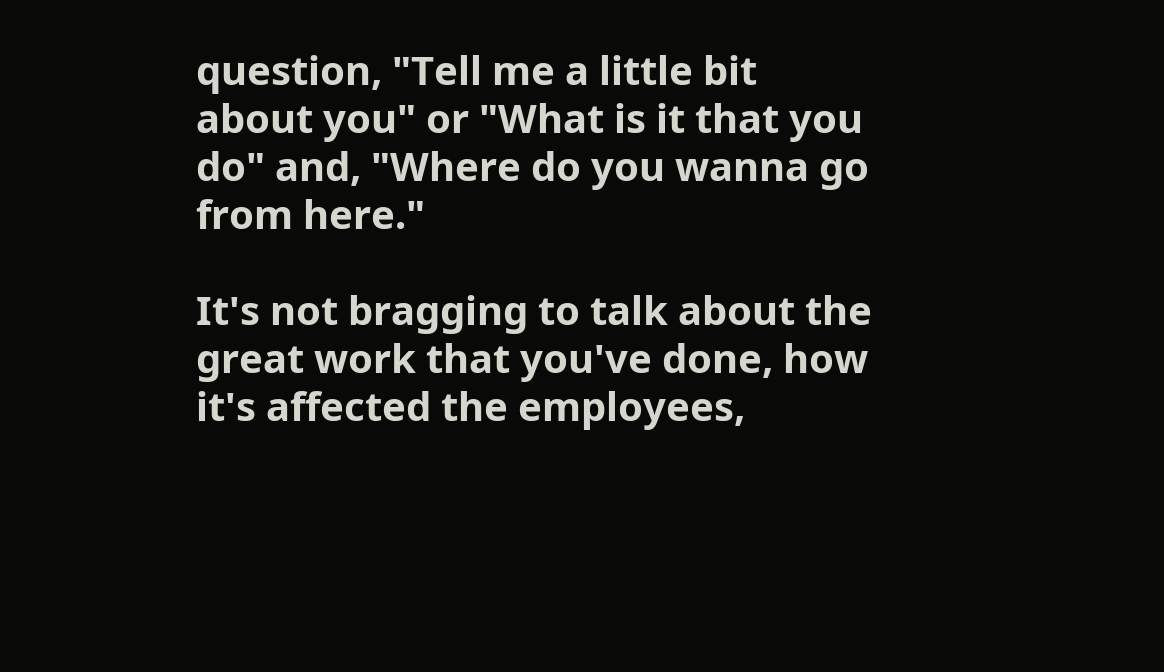question, "Tell me a little bit about you" or "What is it that you do" and, "Where do you wanna go from here."

It's not bragging to talk about the great work that you've done, how it's affected the employees,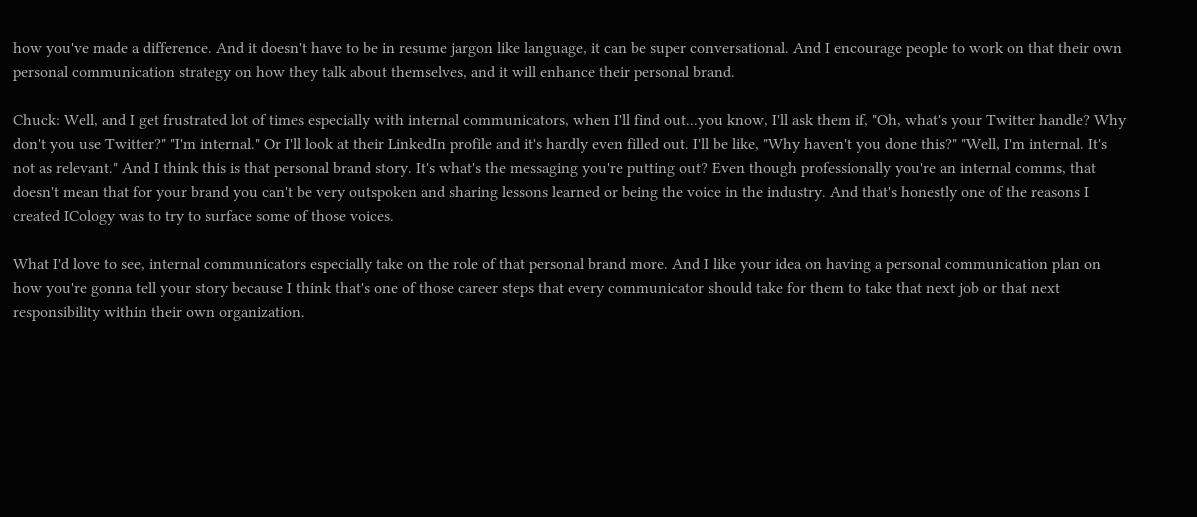how you've made a difference. And it doesn't have to be in resume jargon like language, it can be super conversational. And I encourage people to work on that their own personal communication strategy on how they talk about themselves, and it will enhance their personal brand.

Chuck: Well, and I get frustrated lot of times especially with internal communicators, when I'll find out...you know, I'll ask them if, "Oh, what's your Twitter handle? Why don't you use Twitter?" "I'm internal." Or I'll look at their LinkedIn profile and it's hardly even filled out. I'll be like, "Why haven't you done this?" "Well, I'm internal. It's not as relevant." And I think this is that personal brand story. It's what's the messaging you're putting out? Even though professionally you're an internal comms, that doesn't mean that for your brand you can't be very outspoken and sharing lessons learned or being the voice in the industry. And that's honestly one of the reasons I created ICology was to try to surface some of those voices.

What I'd love to see, internal communicators especially take on the role of that personal brand more. And I like your idea on having a personal communication plan on how you're gonna tell your story because I think that's one of those career steps that every communicator should take for them to take that next job or that next responsibility within their own organization.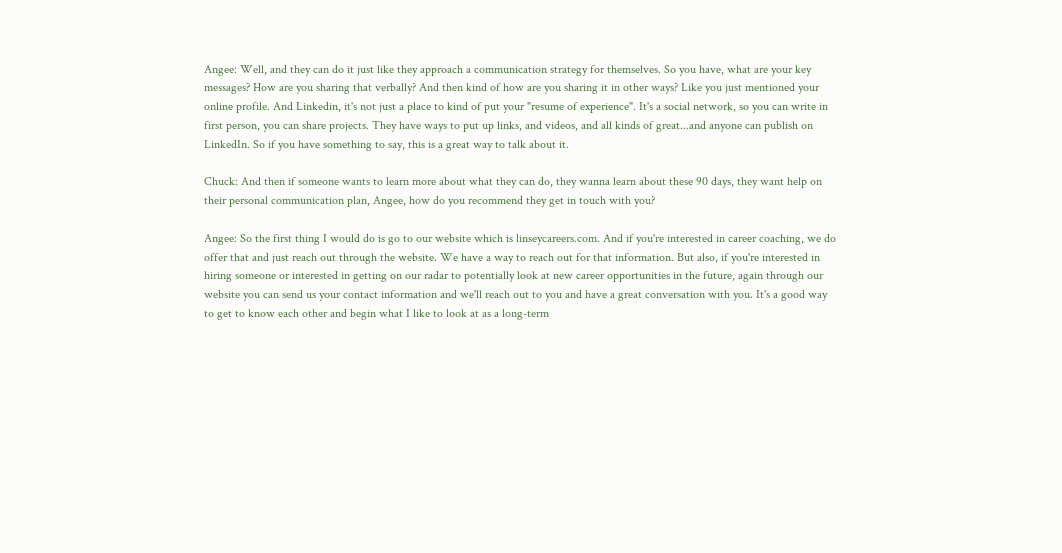Angee: Well, and they can do it just like they approach a communication strategy for themselves. So you have, what are your key messages? How are you sharing that verbally? And then kind of how are you sharing it in other ways? Like you just mentioned your online profile. And Linkedin, it's not just a place to kind of put your "resume of experience". It's a social network, so you can write in first person, you can share projects. They have ways to put up links, and videos, and all kinds of great...and anyone can publish on LinkedIn. So if you have something to say, this is a great way to talk about it.

Chuck: And then if someone wants to learn more about what they can do, they wanna learn about these 90 days, they want help on their personal communication plan, Angee, how do you recommend they get in touch with you?

Angee: So the first thing I would do is go to our website which is linseycareers.com. And if you're interested in career coaching, we do offer that and just reach out through the website. We have a way to reach out for that information. But also, if you're interested in hiring someone or interested in getting on our radar to potentially look at new career opportunities in the future, again through our website you can send us your contact information and we'll reach out to you and have a great conversation with you. It's a good way to get to know each other and begin what I like to look at as a long-term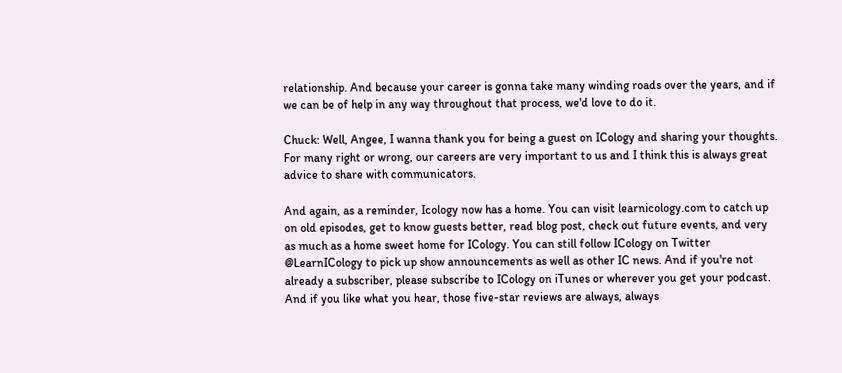relationship. And because your career is gonna take many winding roads over the years, and if we can be of help in any way throughout that process, we'd love to do it.

Chuck: Well, Angee, I wanna thank you for being a guest on ICology and sharing your thoughts. For many right or wrong, our careers are very important to us and I think this is always great advice to share with communicators.

And again, as a reminder, Icology now has a home. You can visit learnicology.com to catch up on old episodes, get to know guests better, read blog post, check out future events, and very as much as a home sweet home for ICology. You can still follow ICology on Twitter @LearnICology to pick up show announcements as well as other IC news. And if you're not already a subscriber, please subscribe to ICology on iTunes or wherever you get your podcast. And if you like what you hear, those five-star reviews are always, always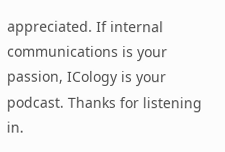appreciated. If internal communications is your passion, ICology is your podcast. Thanks for listening in.